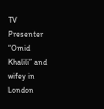TV Presenter “Omid Khalili” and wifey in London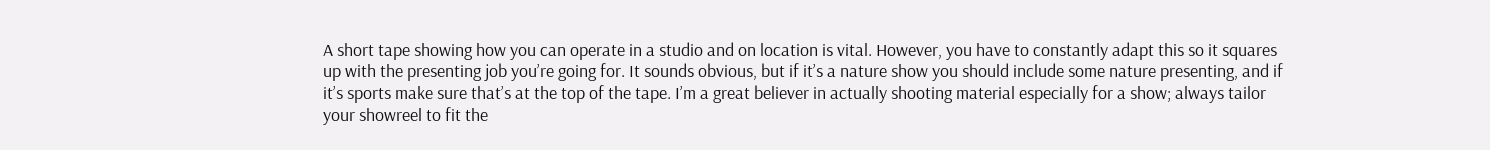A short tape showing how you can operate in a studio and on location is vital. However, you have to constantly adapt this so it squares up with the presenting job you’re going for. It sounds obvious, but if it’s a nature show you should include some nature presenting, and if it’s sports make sure that’s at the top of the tape. I’m a great believer in actually shooting material especially for a show; always tailor your showreel to fit the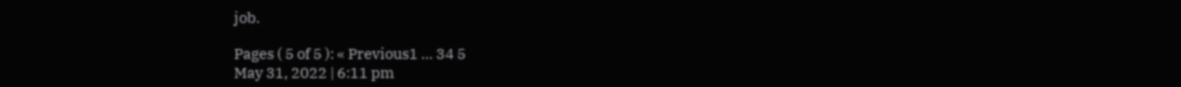job.

Pages ( 5 of 5 ): « Previous1 ... 34 5
May 31, 2022 | 6:11 pm